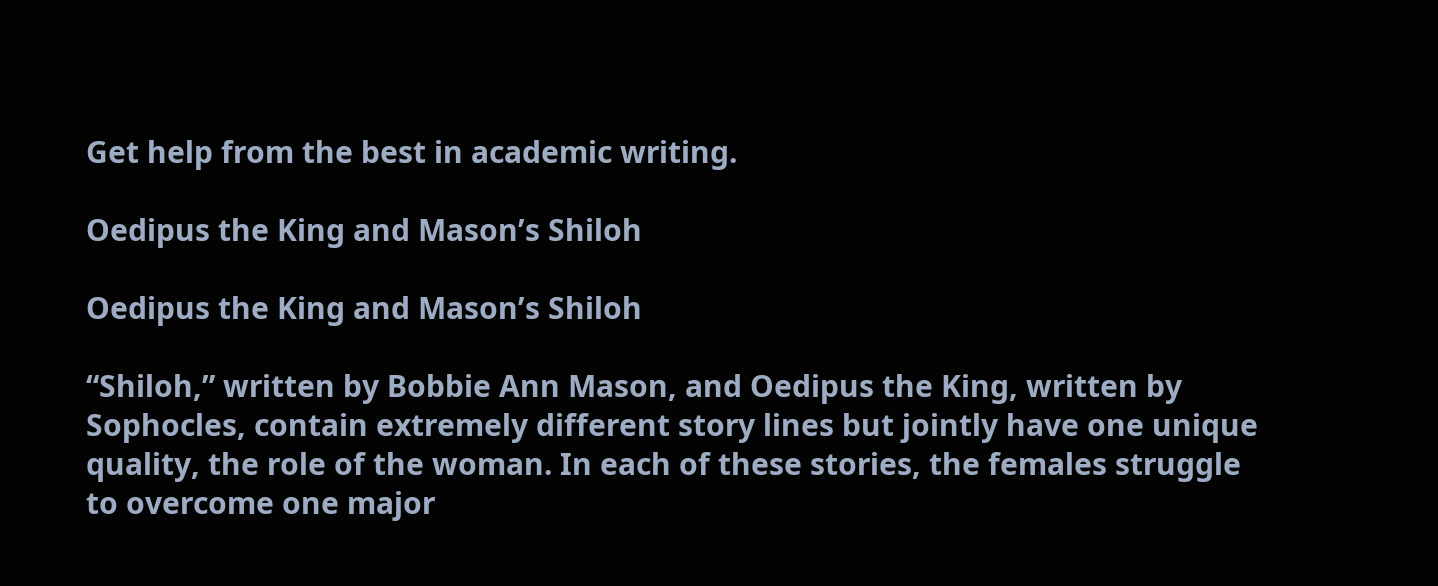Get help from the best in academic writing.

Oedipus the King and Mason’s Shiloh

Oedipus the King and Mason’s Shiloh

“Shiloh,” written by Bobbie Ann Mason, and Oedipus the King, written by Sophocles, contain extremely different story lines but jointly have one unique quality, the role of the woman. In each of these stories, the females struggle to overcome one major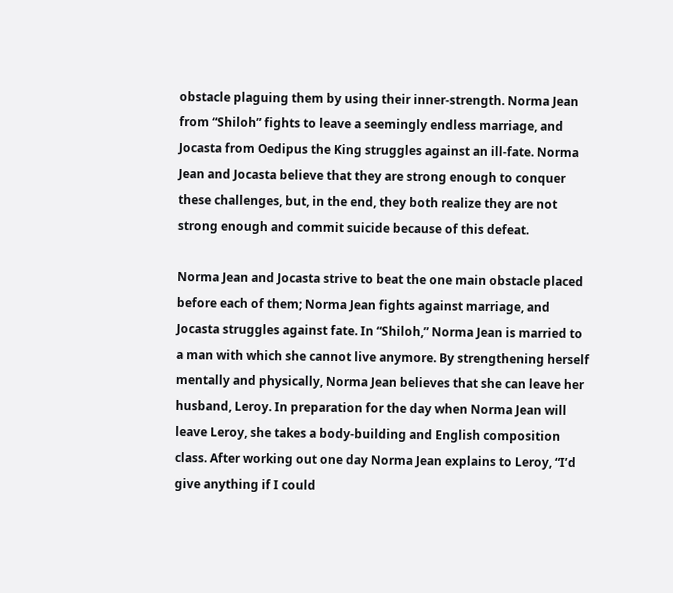obstacle plaguing them by using their inner-strength. Norma Jean from “Shiloh” fights to leave a seemingly endless marriage, and Jocasta from Oedipus the King struggles against an ill-fate. Norma Jean and Jocasta believe that they are strong enough to conquer these challenges, but, in the end, they both realize they are not strong enough and commit suicide because of this defeat.

Norma Jean and Jocasta strive to beat the one main obstacle placed before each of them; Norma Jean fights against marriage, and Jocasta struggles against fate. In “Shiloh,” Norma Jean is married to a man with which she cannot live anymore. By strengthening herself mentally and physically, Norma Jean believes that she can leave her husband, Leroy. In preparation for the day when Norma Jean will leave Leroy, she takes a body-building and English composition class. After working out one day Norma Jean explains to Leroy, “I’d give anything if I could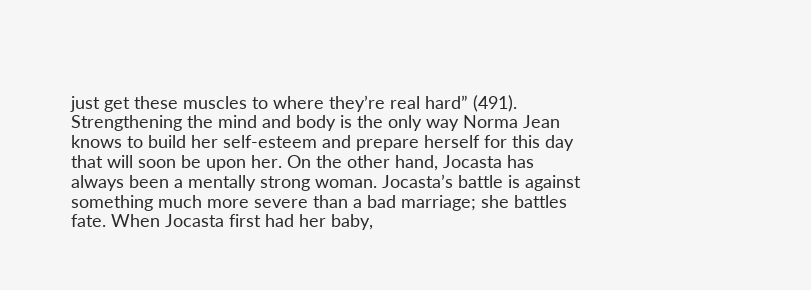just get these muscles to where they’re real hard” (491). Strengthening the mind and body is the only way Norma Jean knows to build her self-esteem and prepare herself for this day that will soon be upon her. On the other hand, Jocasta has always been a mentally strong woman. Jocasta’s battle is against something much more severe than a bad marriage; she battles fate. When Jocasta first had her baby,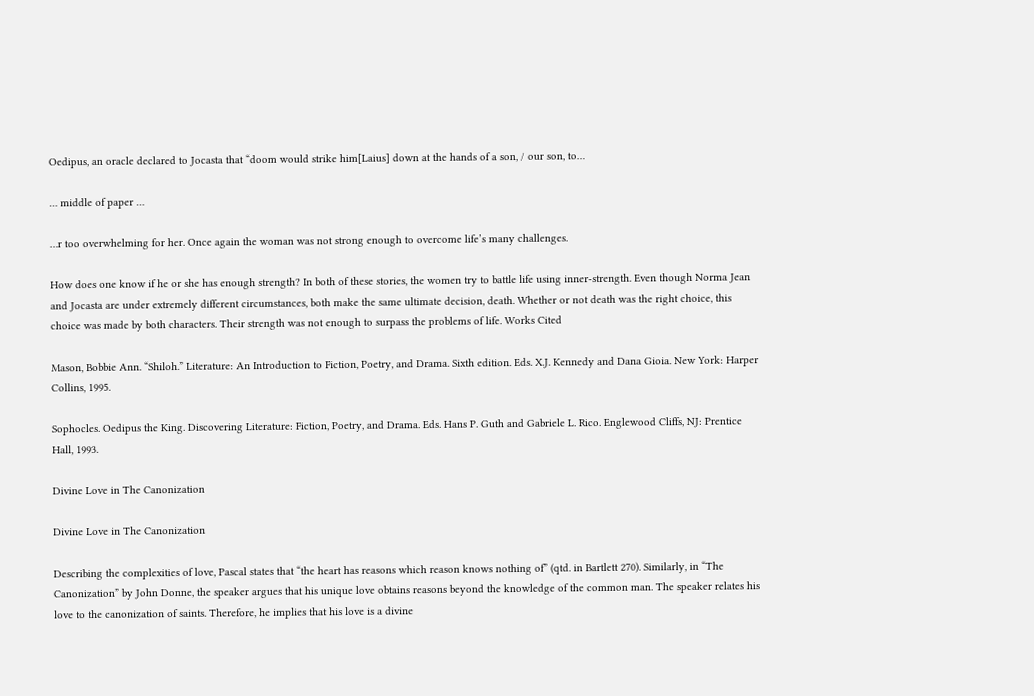Oedipus, an oracle declared to Jocasta that “doom would strike him[Laius] down at the hands of a son, / our son, to…

… middle of paper …

…r too overwhelming for her. Once again the woman was not strong enough to overcome life’s many challenges.

How does one know if he or she has enough strength? In both of these stories, the women try to battle life using inner-strength. Even though Norma Jean and Jocasta are under extremely different circumstances, both make the same ultimate decision, death. Whether or not death was the right choice, this choice was made by both characters. Their strength was not enough to surpass the problems of life. Works Cited

Mason, Bobbie Ann. “Shiloh.” Literature: An Introduction to Fiction, Poetry, and Drama. Sixth edition. Eds. X.J. Kennedy and Dana Gioia. New York: Harper Collins, 1995.

Sophocles. Oedipus the King. Discovering Literature: Fiction, Poetry, and Drama. Eds. Hans P. Guth and Gabriele L. Rico. Englewood Cliffs, NJ: Prentice Hall, 1993.

Divine Love in The Canonization

Divine Love in The Canonization

Describing the complexities of love, Pascal states that “the heart has reasons which reason knows nothing of” (qtd. in Bartlett 270). Similarly, in “The Canonization” by John Donne, the speaker argues that his unique love obtains reasons beyond the knowledge of the common man. The speaker relates his love to the canonization of saints. Therefore, he implies that his love is a divine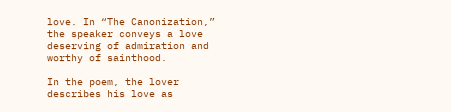love. In “The Canonization,” the speaker conveys a love deserving of admiration and worthy of sainthood.

In the poem, the lover describes his love as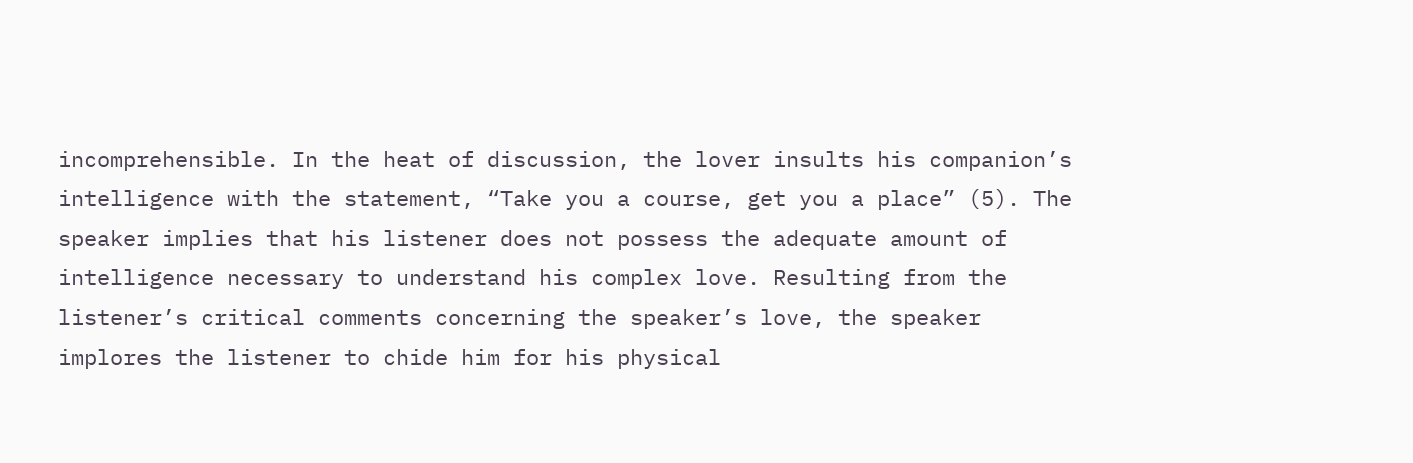incomprehensible. In the heat of discussion, the lover insults his companion’s intelligence with the statement, “Take you a course, get you a place” (5). The speaker implies that his listener does not possess the adequate amount of intelligence necessary to understand his complex love. Resulting from the listener’s critical comments concerning the speaker’s love, the speaker implores the listener to chide him for his physical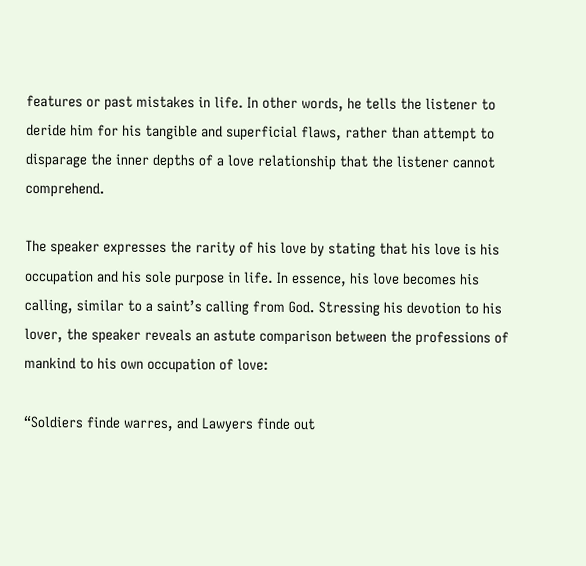features or past mistakes in life. In other words, he tells the listener to deride him for his tangible and superficial flaws, rather than attempt to disparage the inner depths of a love relationship that the listener cannot comprehend.

The speaker expresses the rarity of his love by stating that his love is his occupation and his sole purpose in life. In essence, his love becomes his calling, similar to a saint’s calling from God. Stressing his devotion to his lover, the speaker reveals an astute comparison between the professions of mankind to his own occupation of love:

“Soldiers finde warres, and Lawyers finde out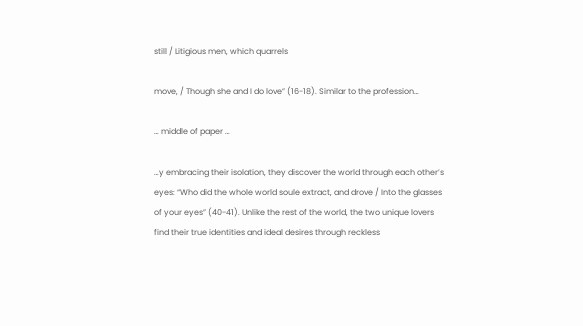still / Litigious men, which quarrels

move, / Though she and I do love” (16-18). Similar to the profession…

… middle of paper …

…y embracing their isolation, they discover the world through each other’s eyes: “Who did the whole world soule extract, and drove / Into the glasses of your eyes” (40-41). Unlike the rest of the world, the two unique lovers find their true identities and ideal desires through reckless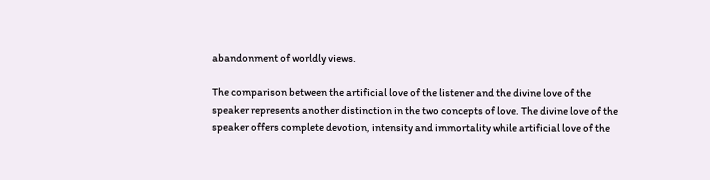abandonment of worldly views.

The comparison between the artificial love of the listener and the divine love of the speaker represents another distinction in the two concepts of love. The divine love of the speaker offers complete devotion, intensity and immortality while artificial love of the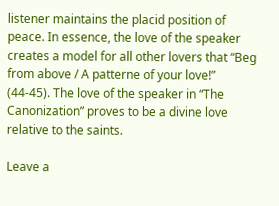listener maintains the placid position of peace. In essence, the love of the speaker creates a model for all other lovers that “Beg from above / A patterne of your love!” (44-45). The love of the speaker in “The Canonization” proves to be a divine love relative to the saints.

Leave a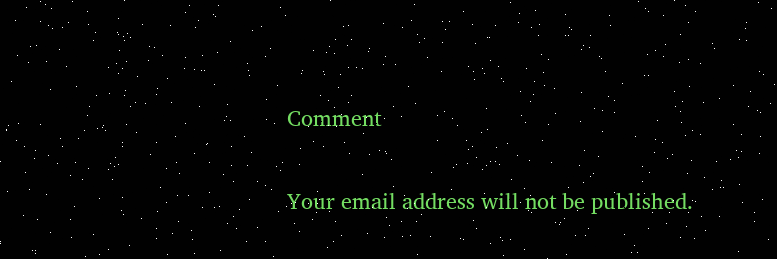Comment

Your email address will not be published.